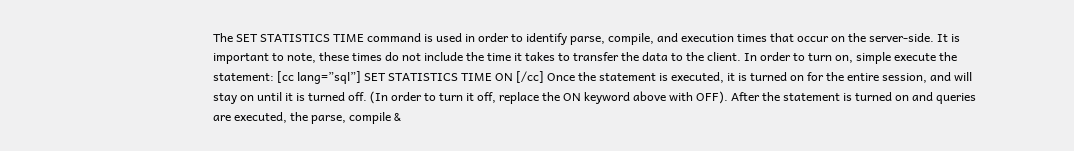The SET STATISTICS TIME command is used in order to identify parse, compile, and execution times that occur on the server-side. It is important to note, these times do not include the time it takes to transfer the data to the client. In order to turn on, simple execute the statement: [cc lang=”sql”] SET STATISTICS TIME ON [/cc] Once the statement is executed, it is turned on for the entire session, and will stay on until it is turned off. (In order to turn it off, replace the ON keyword above with OFF). After the statement is turned on and queries are executed, the parse, compile &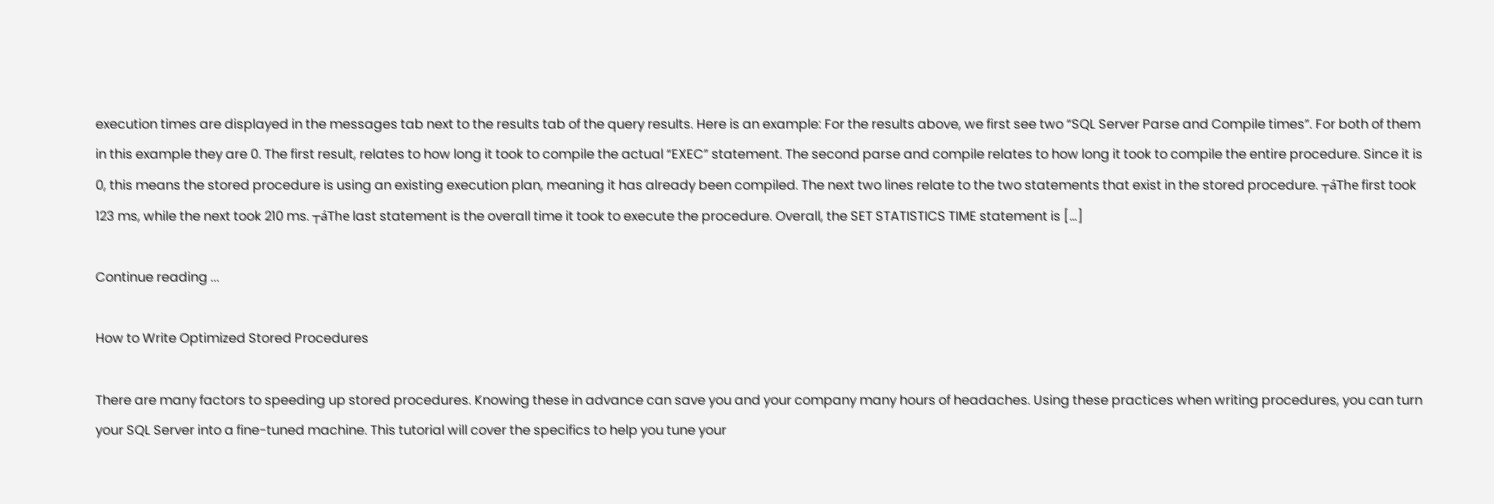execution times are displayed in the messages tab next to the results tab of the query results. Here is an example: For the results above, we first see two “SQL Server Parse and Compile times”. For both of them in this example they are 0. The first result, relates to how long it took to compile the actual “EXEC” statement. The second parse and compile relates to how long it took to compile the entire procedure. Since it is 0, this means the stored procedure is using an existing execution plan, meaning it has already been compiled. The next two lines relate to the two statements that exist in the stored procedure. ┬áThe first took 123 ms, while the next took 210 ms. ┬áThe last statement is the overall time it took to execute the procedure. Overall, the SET STATISTICS TIME statement is […]

Continue reading ...

How to Write Optimized Stored Procedures

There are many factors to speeding up stored procedures. Knowing these in advance can save you and your company many hours of headaches. Using these practices when writing procedures, you can turn your SQL Server into a fine-tuned machine. This tutorial will cover the specifics to help you tune your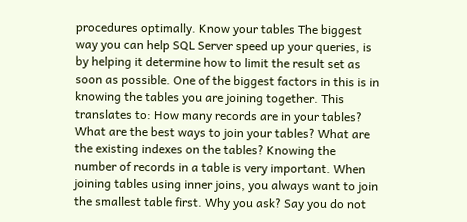procedures optimally. Know your tables The biggest way you can help SQL Server speed up your queries, is by helping it determine how to limit the result set as soon as possible. One of the biggest factors in this is in knowing the tables you are joining together. This translates to: How many records are in your tables? What are the best ways to join your tables? What are the existing indexes on the tables? Knowing the number of records in a table is very important. When joining tables using inner joins, you always want to join the smallest table first. Why you ask? Say you do not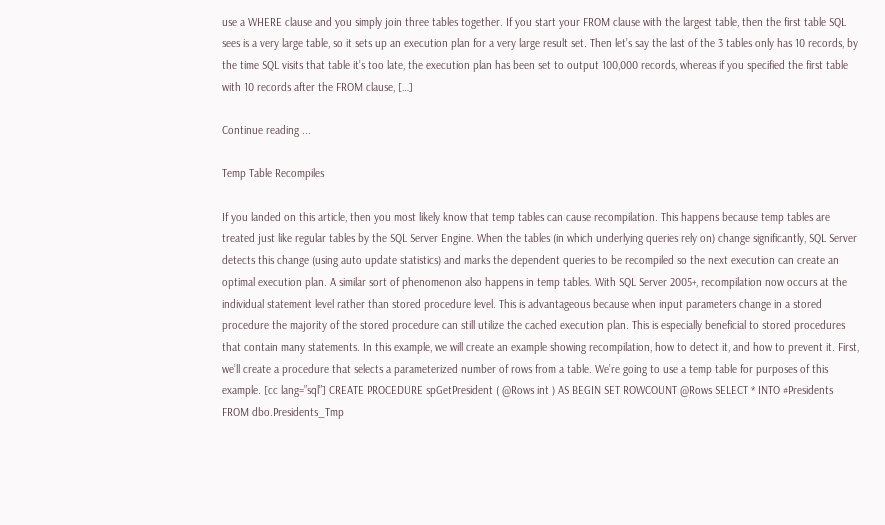use a WHERE clause and you simply join three tables together. If you start your FROM clause with the largest table, then the first table SQL sees is a very large table, so it sets up an execution plan for a very large result set. Then let’s say the last of the 3 tables only has 10 records, by the time SQL visits that table it’s too late, the execution plan has been set to output 100,000 records, whereas if you specified the first table with 10 records after the FROM clause, […]

Continue reading ...

Temp Table Recompiles

If you landed on this article, then you most likely know that temp tables can cause recompilation. This happens because temp tables are treated just like regular tables by the SQL Server Engine. When the tables (in which underlying queries rely on) change significantly, SQL Server detects this change (using auto update statistics) and marks the dependent queries to be recompiled so the next execution can create an optimal execution plan. A similar sort of phenomenon also happens in temp tables. With SQL Server 2005+, recompilation now occurs at the individual statement level rather than stored procedure level. This is advantageous because when input parameters change in a stored procedure the majority of the stored procedure can still utilize the cached execution plan. This is especially beneficial to stored procedures that contain many statements. In this example, we will create an example showing recompilation, how to detect it, and how to prevent it. First, we’ll create a procedure that selects a parameterized number of rows from a table. We’re going to use a temp table for purposes of this example. [cc lang=”sql”] CREATE PROCEDURE spGetPresident ( @Rows int ) AS BEGIN SET ROWCOUNT @Rows SELECT * INTO #Presidents FROM dbo.Presidents_Tmp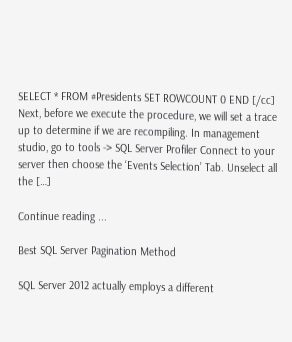SELECT * FROM #Presidents SET ROWCOUNT 0 END [/cc] Next, before we execute the procedure, we will set a trace up to determine if we are recompiling. In management studio, go to tools -> SQL Server Profiler Connect to your server then choose the ‘Events Selection’ Tab. Unselect all the […]

Continue reading ...

Best SQL Server Pagination Method

SQL Server 2012 actually employs a different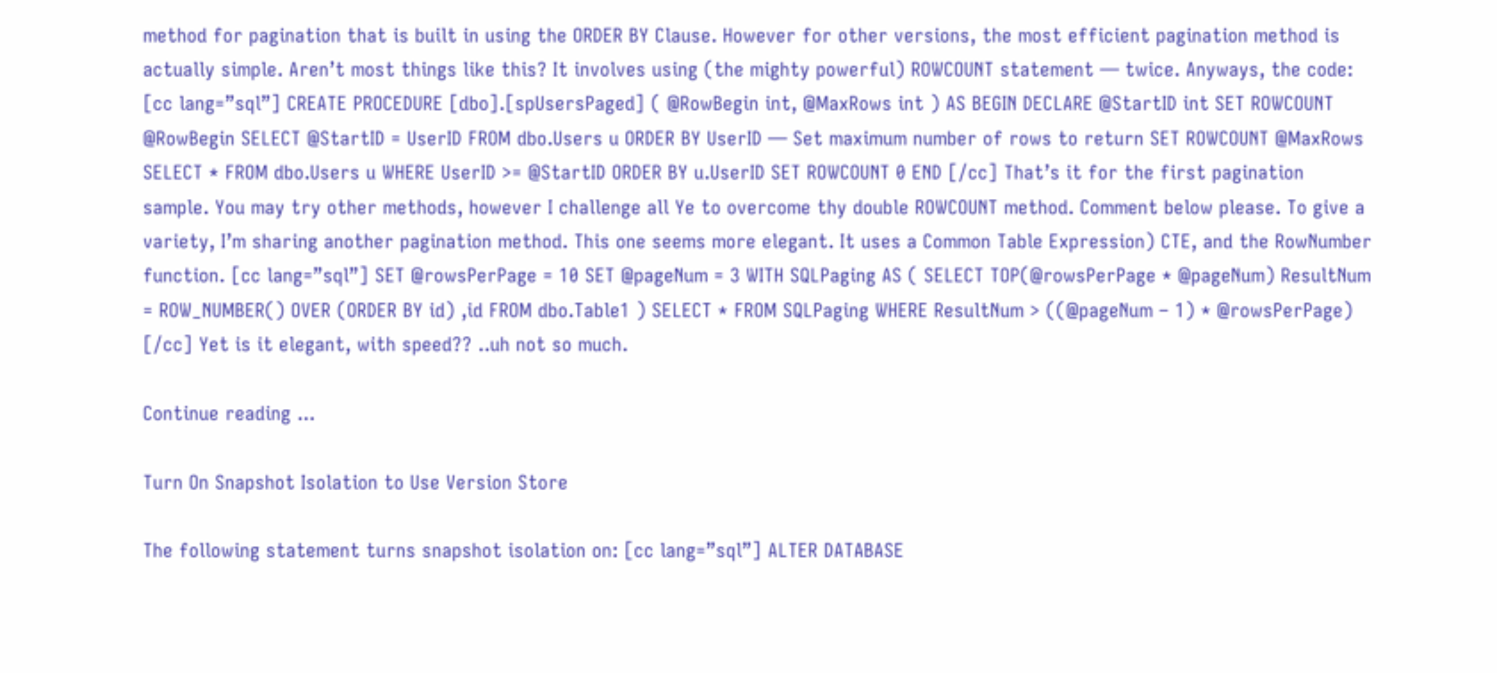method for pagination that is built in using the ORDER BY Clause. However for other versions, the most efficient pagination method is actually simple. Aren’t most things like this? It involves using (the mighty powerful) ROWCOUNT statement — twice. Anyways, the code: [cc lang=”sql”] CREATE PROCEDURE [dbo].[spUsersPaged] ( @RowBegin int, @MaxRows int ) AS BEGIN DECLARE @StartID int SET ROWCOUNT @RowBegin SELECT @StartID = UserID FROM dbo.Users u ORDER BY UserID — Set maximum number of rows to return SET ROWCOUNT @MaxRows SELECT * FROM dbo.Users u WHERE UserID >= @StartID ORDER BY u.UserID SET ROWCOUNT 0 END [/cc] That’s it for the first pagination sample. You may try other methods, however I challenge all Ye to overcome thy double ROWCOUNT method. Comment below please. To give a variety, I’m sharing another pagination method. This one seems more elegant. It uses a Common Table Expression) CTE, and the RowNumber function. [cc lang=”sql”] SET @rowsPerPage = 10 SET @pageNum = 3 WITH SQLPaging AS ( SELECT TOP(@rowsPerPage * @pageNum) ResultNum = ROW_NUMBER() OVER (ORDER BY id) ,id FROM dbo.Table1 ) SELECT * FROM SQLPaging WHERE ResultNum > ((@pageNum – 1) * @rowsPerPage) [/cc] Yet is it elegant, with speed?? ..uh not so much.

Continue reading ...

Turn On Snapshot Isolation to Use Version Store

The following statement turns snapshot isolation on: [cc lang=”sql”] ALTER DATABASE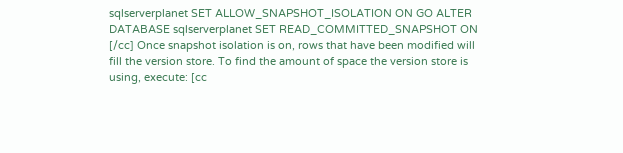sqlserverplanet SET ALLOW_SNAPSHOT_ISOLATION ON GO ALTER DATABASE sqlserverplanet SET READ_COMMITTED_SNAPSHOT ON [/cc] Once snapshot isolation is on, rows that have been modified will fill the version store. To find the amount of space the version store is using, execute: [cc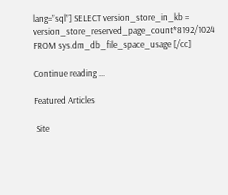lang=”sql”] SELECT version_store_in_kb = version_store_reserved_page_count*8192/1024 FROM sys.dm_db_file_space_usage [/cc]

Continue reading ...

Featured Articles

 Site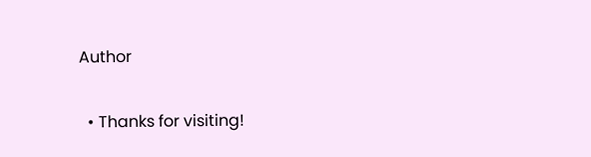Author

  • Thanks for visiting!